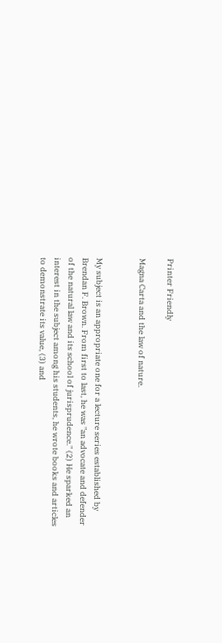Printer Friendly

Magna Carta and the law of nature.


My subject is an appropriate one for a lecture series established by Brendan F. Brown. From first to last, he was "an advocate and defender of the natural law and its school of jurisprudence." (2) He sparked an interest in the subject among his students, he wrote books and articles to demonstrate its value, (3) and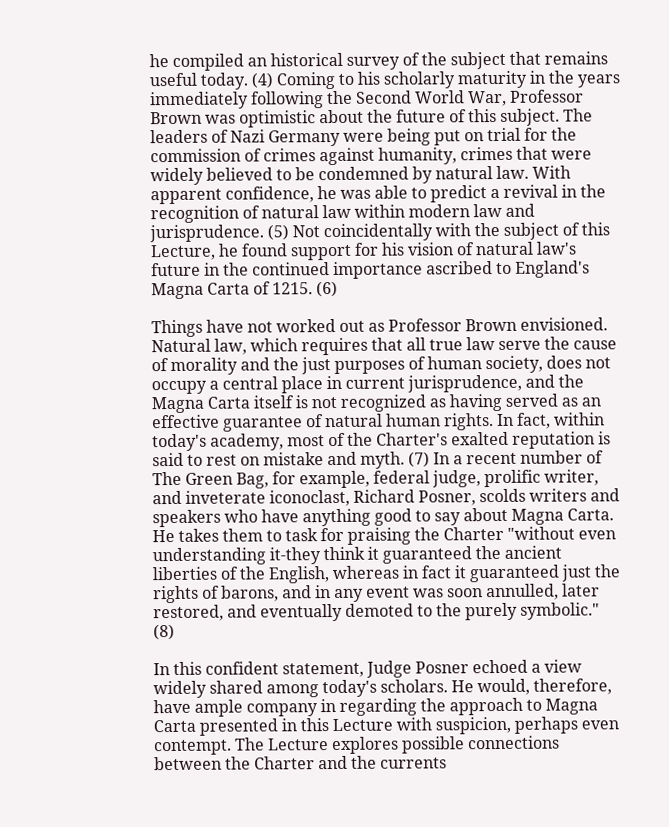he compiled an historical survey of the subject that remains useful today. (4) Coming to his scholarly maturity in the years immediately following the Second World War, Professor Brown was optimistic about the future of this subject. The leaders of Nazi Germany were being put on trial for the commission of crimes against humanity, crimes that were widely believed to be condemned by natural law. With apparent confidence, he was able to predict a revival in the recognition of natural law within modern law and jurisprudence. (5) Not coincidentally with the subject of this Lecture, he found support for his vision of natural law's future in the continued importance ascribed to England's Magna Carta of 1215. (6)

Things have not worked out as Professor Brown envisioned. Natural law, which requires that all true law serve the cause of morality and the just purposes of human society, does not occupy a central place in current jurisprudence, and the Magna Carta itself is not recognized as having served as an effective guarantee of natural human rights. In fact, within today's academy, most of the Charter's exalted reputation is said to rest on mistake and myth. (7) In a recent number of The Green Bag, for example, federal judge, prolific writer, and inveterate iconoclast, Richard Posner, scolds writers and speakers who have anything good to say about Magna Carta. He takes them to task for praising the Charter "without even understanding it-they think it guaranteed the ancient liberties of the English, whereas in fact it guaranteed just the rights of barons, and in any event was soon annulled, later restored, and eventually demoted to the purely symbolic." (8)

In this confident statement, Judge Posner echoed a view widely shared among today's scholars. He would, therefore, have ample company in regarding the approach to Magna Carta presented in this Lecture with suspicion, perhaps even contempt. The Lecture explores possible connections between the Charter and the currents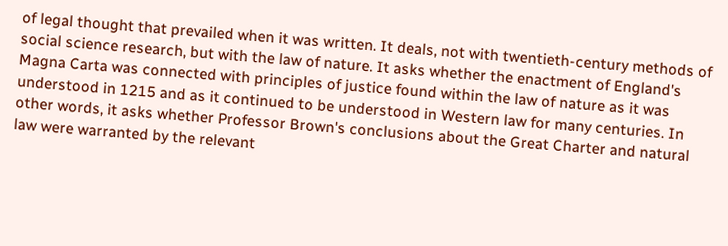of legal thought that prevailed when it was written. It deals, not with twentieth-century methods of social science research, but with the law of nature. It asks whether the enactment of England's Magna Carta was connected with principles of justice found within the law of nature as it was understood in 1215 and as it continued to be understood in Western law for many centuries. In other words, it asks whether Professor Brown's conclusions about the Great Charter and natural law were warranted by the relevant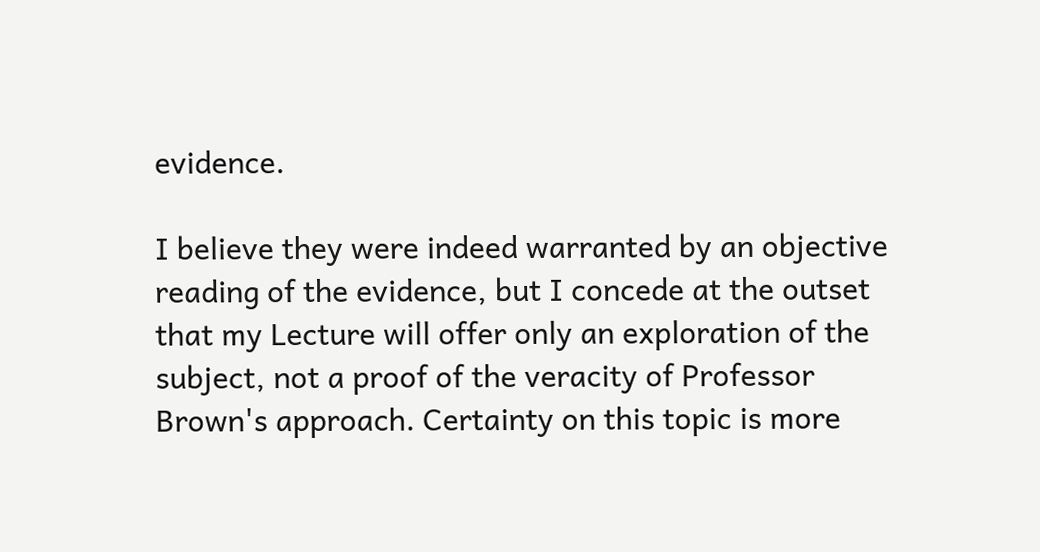evidence.

I believe they were indeed warranted by an objective reading of the evidence, but I concede at the outset that my Lecture will offer only an exploration of the subject, not a proof of the veracity of Professor Brown's approach. Certainty on this topic is more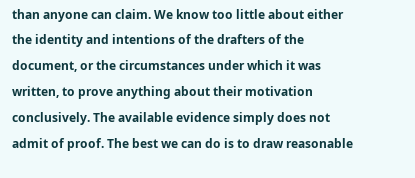than anyone can claim. We know too little about either the identity and intentions of the drafters of the document, or the circumstances under which it was written, to prove anything about their motivation conclusively. The available evidence simply does not admit of proof. The best we can do is to draw reasonable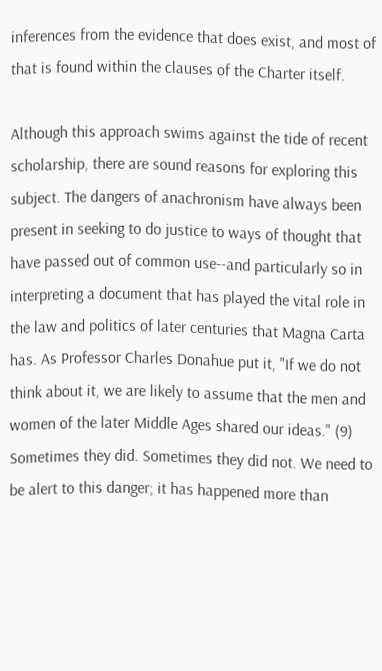inferences from the evidence that does exist, and most of that is found within the clauses of the Charter itself.

Although this approach swims against the tide of recent scholarship, there are sound reasons for exploring this subject. The dangers of anachronism have always been present in seeking to do justice to ways of thought that have passed out of common use--and particularly so in interpreting a document that has played the vital role in the law and politics of later centuries that Magna Carta has. As Professor Charles Donahue put it, "If we do not think about it, we are likely to assume that the men and women of the later Middle Ages shared our ideas." (9) Sometimes they did. Sometimes they did not. We need to be alert to this danger; it has happened more than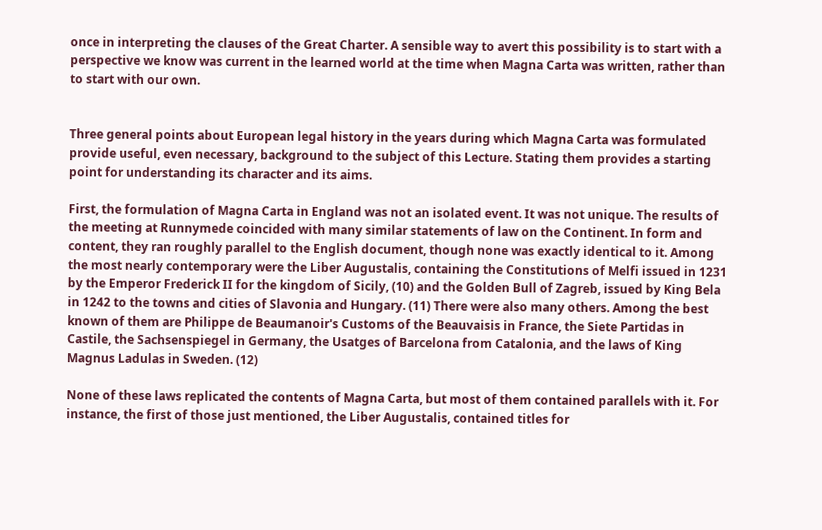once in interpreting the clauses of the Great Charter. A sensible way to avert this possibility is to start with a perspective we know was current in the learned world at the time when Magna Carta was written, rather than to start with our own.


Three general points about European legal history in the years during which Magna Carta was formulated provide useful, even necessary, background to the subject of this Lecture. Stating them provides a starting point for understanding its character and its aims.

First, the formulation of Magna Carta in England was not an isolated event. It was not unique. The results of the meeting at Runnymede coincided with many similar statements of law on the Continent. In form and content, they ran roughly parallel to the English document, though none was exactly identical to it. Among the most nearly contemporary were the Liber Augustalis, containing the Constitutions of Melfi issued in 1231 by the Emperor Frederick II for the kingdom of Sicily, (10) and the Golden Bull of Zagreb, issued by King Bela in 1242 to the towns and cities of Slavonia and Hungary. (11) There were also many others. Among the best known of them are Philippe de Beaumanoir's Customs of the Beauvaisis in France, the Siete Partidas in Castile, the Sachsenspiegel in Germany, the Usatges of Barcelona from Catalonia, and the laws of King Magnus Ladulas in Sweden. (12)

None of these laws replicated the contents of Magna Carta, but most of them contained parallels with it. For instance, the first of those just mentioned, the Liber Augustalis, contained titles for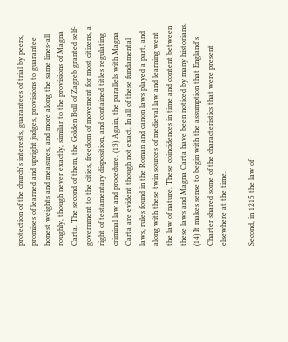protection of the church's interests, guarantees of trial by peers, promises of learned and upright judges, provisions to guarantee honest weights and measures, and more along the same lines-all roughly, though never exactly, similar to the provisions of Magna Carta. The second of them, the Golden Bull of Zagreb granted self-government to the cities, freedom of movement for most citizens, a right of testamentary disposition, and contained titles regulating criminal law and procedure. (13) Again, the parallels with Magna Carta are evident though not exact. In all of these fundamental laws, rules found in the Roman and canon laws played a part, and along with these twin sources of medieval law and learning went the law of nature. These coincidences in time and content between these laws and Magna Carta have been noticed by many historians. (14) It makes sense to begin with the assumption that England's Charter shared some of the characteristics that were present elsewhere at the time.

Second, in 1215 the law of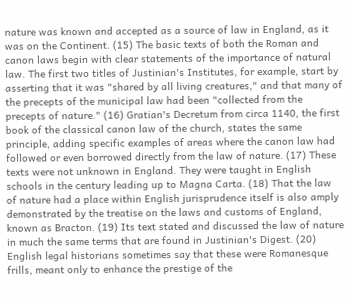nature was known and accepted as a source of law in England, as it was on the Continent. (15) The basic texts of both the Roman and canon laws begin with clear statements of the importance of natural law. The first two titles of Justinian's Institutes, for example, start by asserting that it was "shared by all living creatures," and that many of the precepts of the municipal law had been "collected from the precepts of nature." (16) Gratian's Decretum from circa 1140, the first book of the classical canon law of the church, states the same principle, adding specific examples of areas where the canon law had followed or even borrowed directly from the law of nature. (17) These texts were not unknown in England. They were taught in English schools in the century leading up to Magna Carta. (18) That the law of nature had a place within English jurisprudence itself is also amply demonstrated by the treatise on the laws and customs of England, known as Bracton. (19) Its text stated and discussed the law of nature in much the same terms that are found in Justinian's Digest. (20) English legal historians sometimes say that these were Romanesque frills, meant only to enhance the prestige of the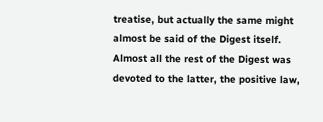treatise, but actually the same might almost be said of the Digest itself. Almost all the rest of the Digest was devoted to the latter, the positive law,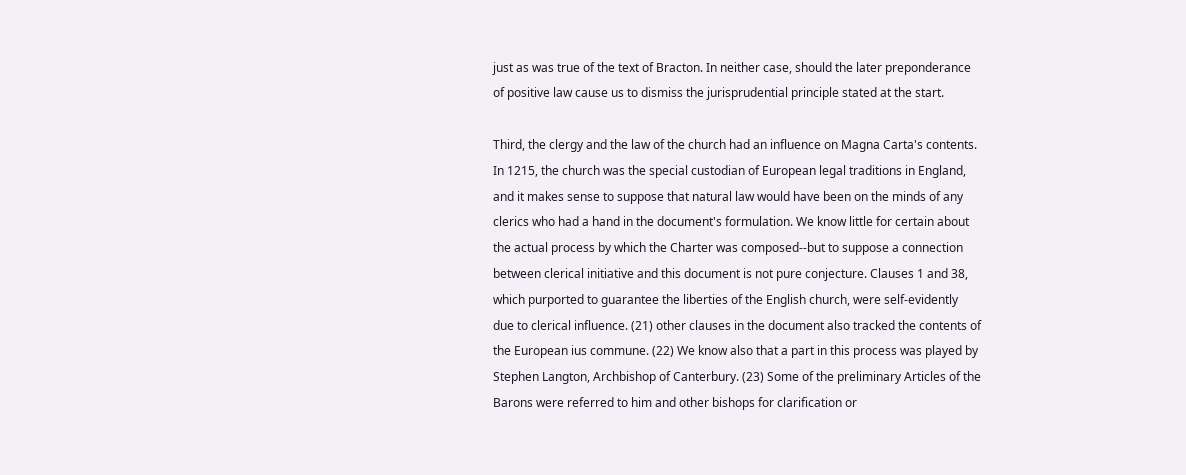just as was true of the text of Bracton. In neither case, should the later preponderance of positive law cause us to dismiss the jurisprudential principle stated at the start.

Third, the clergy and the law of the church had an influence on Magna Carta's contents. In 1215, the church was the special custodian of European legal traditions in England, and it makes sense to suppose that natural law would have been on the minds of any clerics who had a hand in the document's formulation. We know little for certain about the actual process by which the Charter was composed--but to suppose a connection between clerical initiative and this document is not pure conjecture. Clauses 1 and 38, which purported to guarantee the liberties of the English church, were self-evidently due to clerical influence. (21) other clauses in the document also tracked the contents of the European ius commune. (22) We know also that a part in this process was played by Stephen Langton, Archbishop of Canterbury. (23) Some of the preliminary Articles of the Barons were referred to him and other bishops for clarification or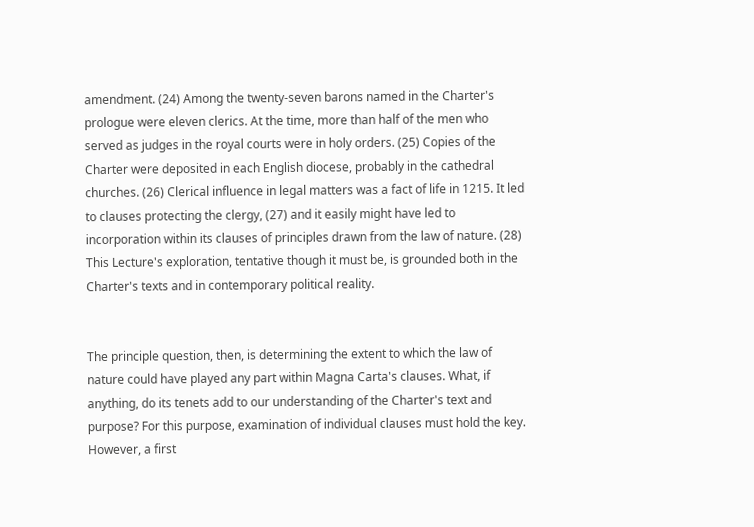amendment. (24) Among the twenty-seven barons named in the Charter's prologue were eleven clerics. At the time, more than half of the men who served as judges in the royal courts were in holy orders. (25) Copies of the Charter were deposited in each English diocese, probably in the cathedral churches. (26) Clerical influence in legal matters was a fact of life in 1215. It led to clauses protecting the clergy, (27) and it easily might have led to incorporation within its clauses of principles drawn from the law of nature. (28) This Lecture's exploration, tentative though it must be, is grounded both in the Charter's texts and in contemporary political reality.


The principle question, then, is determining the extent to which the law of nature could have played any part within Magna Carta's clauses. What, if anything, do its tenets add to our understanding of the Charter's text and purpose? For this purpose, examination of individual clauses must hold the key. However, a first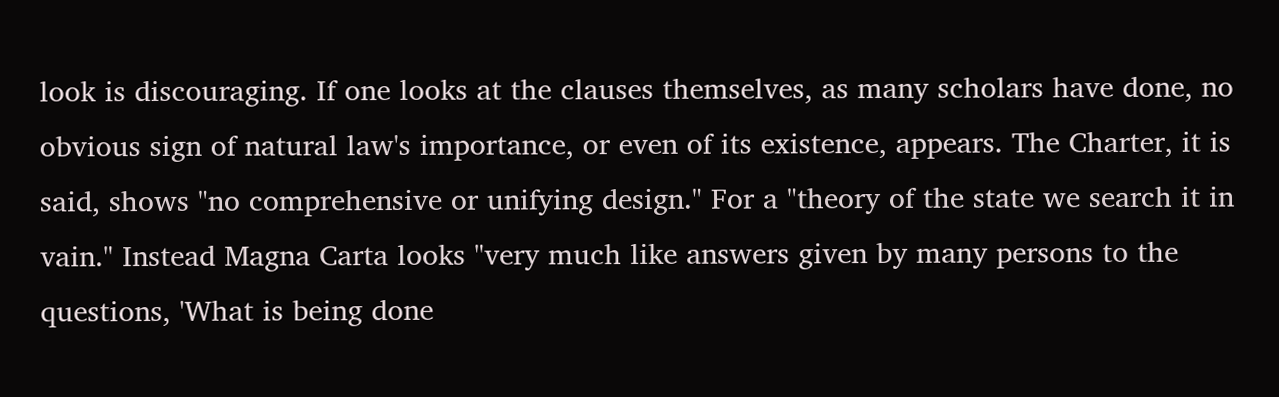look is discouraging. If one looks at the clauses themselves, as many scholars have done, no obvious sign of natural law's importance, or even of its existence, appears. The Charter, it is said, shows "no comprehensive or unifying design." For a "theory of the state we search it in vain." Instead Magna Carta looks "very much like answers given by many persons to the questions, 'What is being done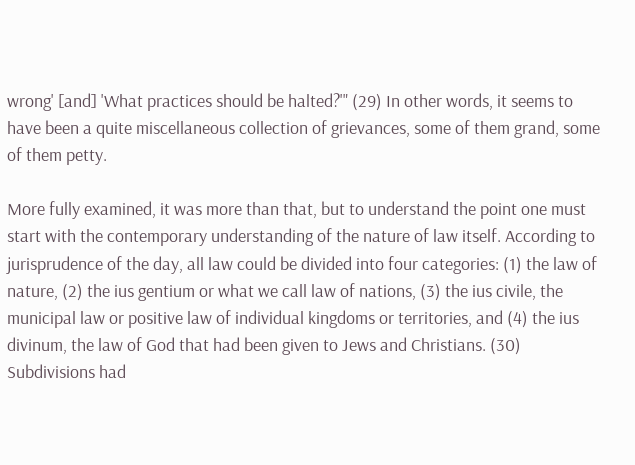wrong' [and] 'What practices should be halted?'" (29) In other words, it seems to have been a quite miscellaneous collection of grievances, some of them grand, some of them petty.

More fully examined, it was more than that, but to understand the point one must start with the contemporary understanding of the nature of law itself. According to jurisprudence of the day, all law could be divided into four categories: (1) the law of nature, (2) the ius gentium or what we call law of nations, (3) the ius civile, the municipal law or positive law of individual kingdoms or territories, and (4) the ius divinum, the law of God that had been given to Jews and Christians. (30) Subdivisions had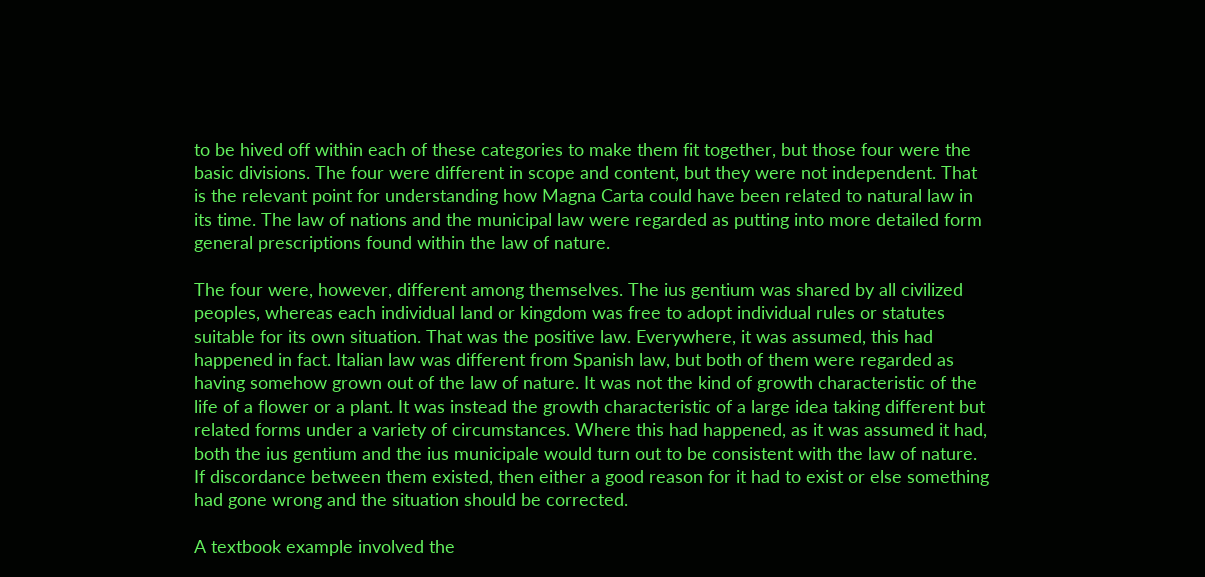to be hived off within each of these categories to make them fit together, but those four were the basic divisions. The four were different in scope and content, but they were not independent. That is the relevant point for understanding how Magna Carta could have been related to natural law in its time. The law of nations and the municipal law were regarded as putting into more detailed form general prescriptions found within the law of nature.

The four were, however, different among themselves. The ius gentium was shared by all civilized peoples, whereas each individual land or kingdom was free to adopt individual rules or statutes suitable for its own situation. That was the positive law. Everywhere, it was assumed, this had happened in fact. Italian law was different from Spanish law, but both of them were regarded as having somehow grown out of the law of nature. It was not the kind of growth characteristic of the life of a flower or a plant. It was instead the growth characteristic of a large idea taking different but related forms under a variety of circumstances. Where this had happened, as it was assumed it had, both the ius gentium and the ius municipale would turn out to be consistent with the law of nature. If discordance between them existed, then either a good reason for it had to exist or else something had gone wrong and the situation should be corrected.

A textbook example involved the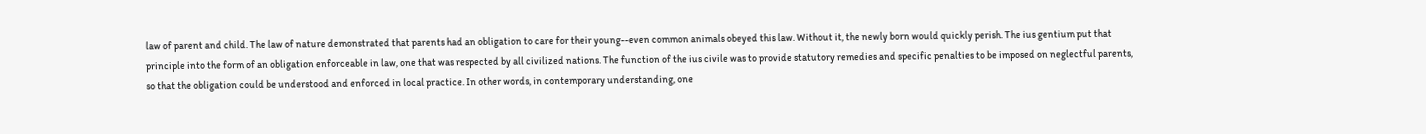law of parent and child. The law of nature demonstrated that parents had an obligation to care for their young--even common animals obeyed this law. Without it, the newly born would quickly perish. The ius gentium put that principle into the form of an obligation enforceable in law, one that was respected by all civilized nations. The function of the ius civile was to provide statutory remedies and specific penalties to be imposed on neglectful parents, so that the obligation could be understood and enforced in local practice. In other words, in contemporary understanding, one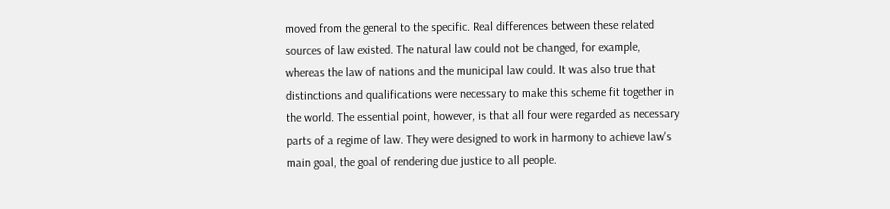moved from the general to the specific. Real differences between these related sources of law existed. The natural law could not be changed, for example, whereas the law of nations and the municipal law could. It was also true that distinctions and qualifications were necessary to make this scheme fit together in the world. The essential point, however, is that all four were regarded as necessary parts of a regime of law. They were designed to work in harmony to achieve law's main goal, the goal of rendering due justice to all people.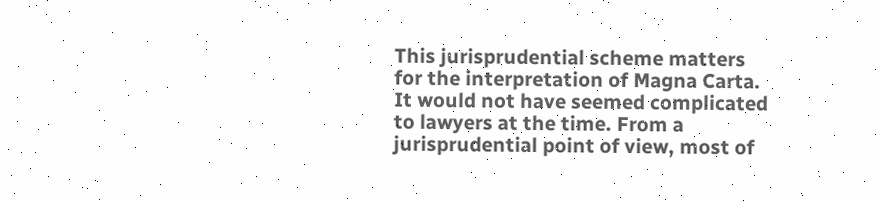This jurisprudential scheme matters for the interpretation of Magna Carta. It would not have seemed complicated to lawyers at the time. From a jurisprudential point of view, most of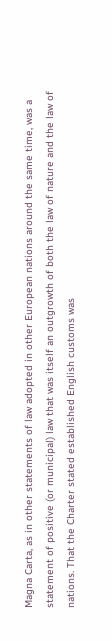Magna Carta, as in other statements of law adopted in other European nations around the same time, was a statement of positive (or municipal) law that was itself an outgrowth of both the law of nature and the law of nations. That the Charter stated established English customs was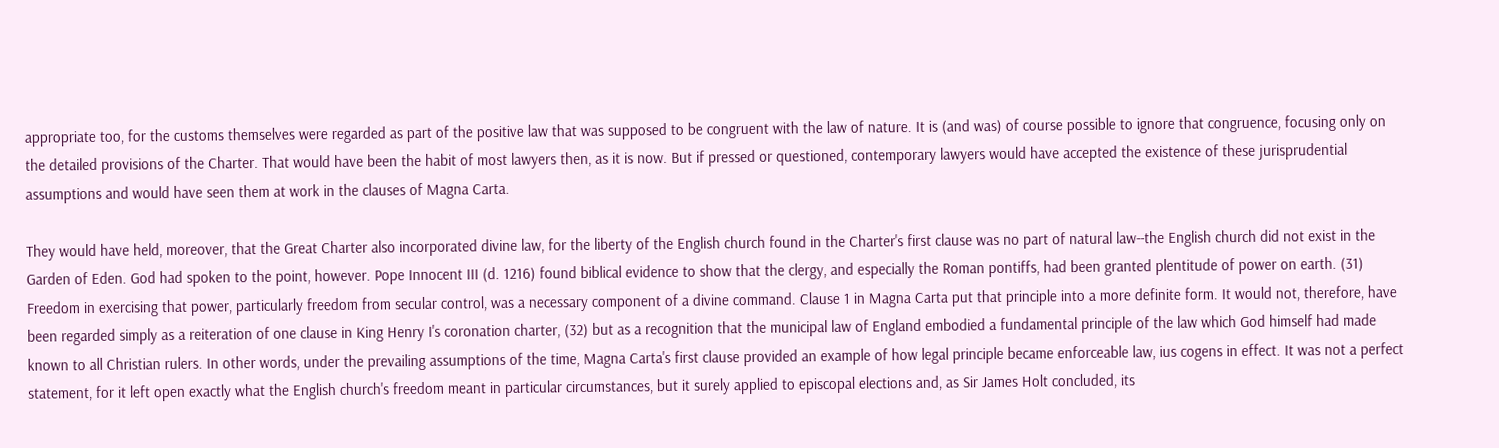appropriate too, for the customs themselves were regarded as part of the positive law that was supposed to be congruent with the law of nature. It is (and was) of course possible to ignore that congruence, focusing only on the detailed provisions of the Charter. That would have been the habit of most lawyers then, as it is now. But if pressed or questioned, contemporary lawyers would have accepted the existence of these jurisprudential assumptions and would have seen them at work in the clauses of Magna Carta.

They would have held, moreover, that the Great Charter also incorporated divine law, for the liberty of the English church found in the Charter's first clause was no part of natural law--the English church did not exist in the Garden of Eden. God had spoken to the point, however. Pope Innocent III (d. 1216) found biblical evidence to show that the clergy, and especially the Roman pontiffs, had been granted plentitude of power on earth. (31) Freedom in exercising that power, particularly freedom from secular control, was a necessary component of a divine command. Clause 1 in Magna Carta put that principle into a more definite form. It would not, therefore, have been regarded simply as a reiteration of one clause in King Henry I's coronation charter, (32) but as a recognition that the municipal law of England embodied a fundamental principle of the law which God himself had made known to all Christian rulers. In other words, under the prevailing assumptions of the time, Magna Carta's first clause provided an example of how legal principle became enforceable law, ius cogens in effect. It was not a perfect statement, for it left open exactly what the English church's freedom meant in particular circumstances, but it surely applied to episcopal elections and, as Sir James Holt concluded, its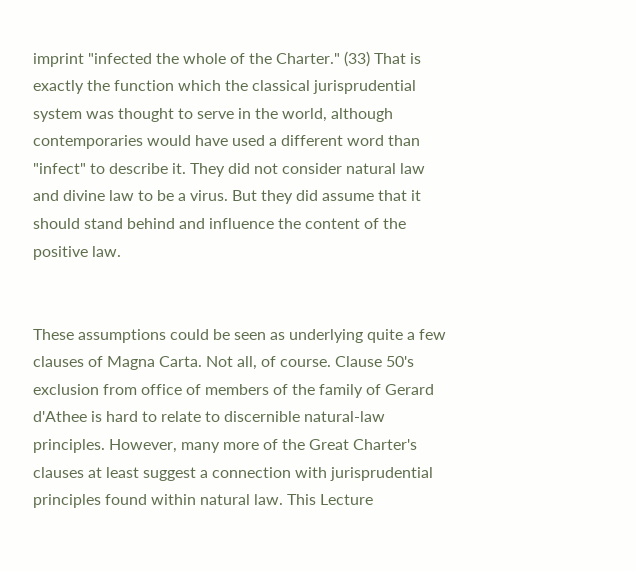imprint "infected the whole of the Charter." (33) That is exactly the function which the classical jurisprudential system was thought to serve in the world, although contemporaries would have used a different word than "infect" to describe it. They did not consider natural law and divine law to be a virus. But they did assume that it should stand behind and influence the content of the positive law.


These assumptions could be seen as underlying quite a few clauses of Magna Carta. Not all, of course. Clause 50's exclusion from office of members of the family of Gerard d'Athee is hard to relate to discernible natural-law principles. However, many more of the Great Charter's clauses at least suggest a connection with jurisprudential principles found within natural law. This Lecture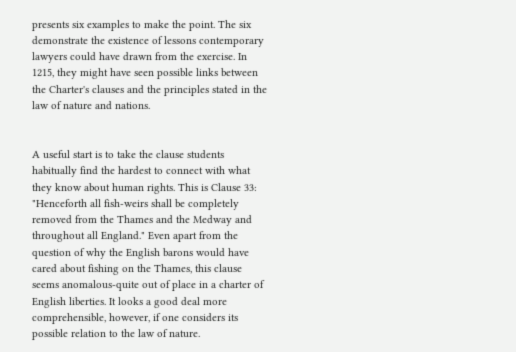presents six examples to make the point. The six demonstrate the existence of lessons contemporary lawyers could have drawn from the exercise. In 1215, they might have seen possible links between the Charter's clauses and the principles stated in the law of nature and nations.


A useful start is to take the clause students habitually find the hardest to connect with what they know about human rights. This is Clause 33: "Henceforth all fish-weirs shall be completely removed from the Thames and the Medway and throughout all England." Even apart from the question of why the English barons would have cared about fishing on the Thames, this clause seems anomalous-quite out of place in a charter of English liberties. It looks a good deal more comprehensible, however, if one considers its possible relation to the law of nature.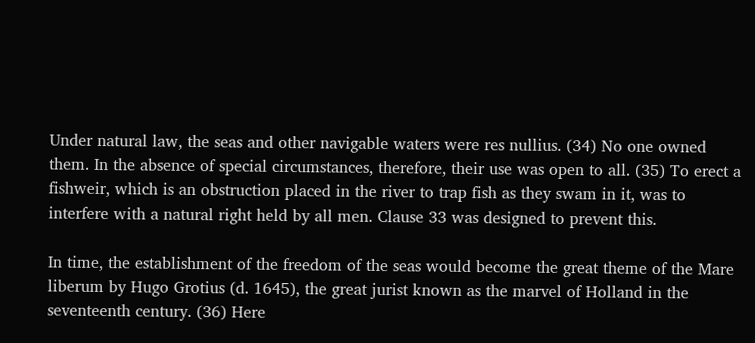Under natural law, the seas and other navigable waters were res nullius. (34) No one owned them. In the absence of special circumstances, therefore, their use was open to all. (35) To erect a fishweir, which is an obstruction placed in the river to trap fish as they swam in it, was to interfere with a natural right held by all men. Clause 33 was designed to prevent this.

In time, the establishment of the freedom of the seas would become the great theme of the Mare liberum by Hugo Grotius (d. 1645), the great jurist known as the marvel of Holland in the seventeenth century. (36) Here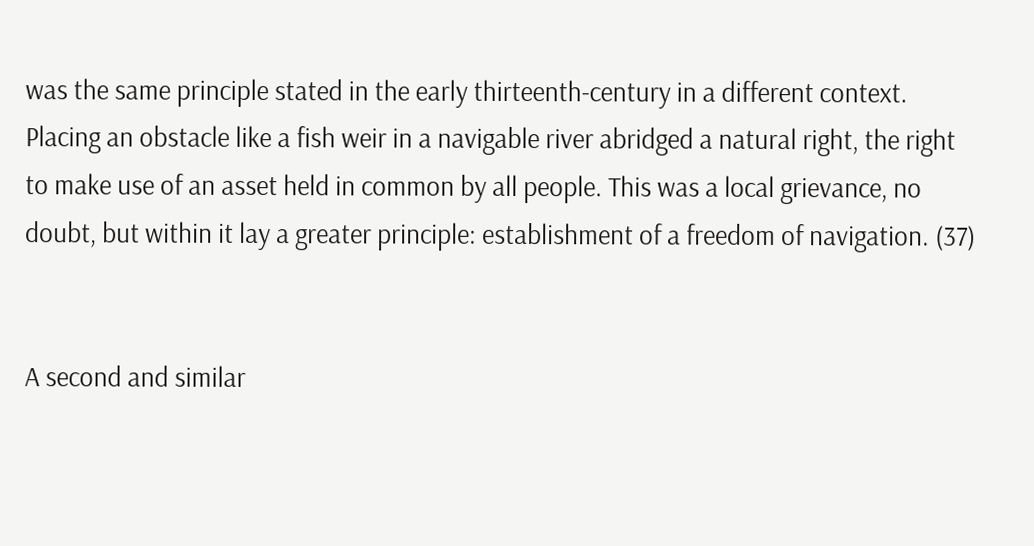was the same principle stated in the early thirteenth-century in a different context. Placing an obstacle like a fish weir in a navigable river abridged a natural right, the right to make use of an asset held in common by all people. This was a local grievance, no doubt, but within it lay a greater principle: establishment of a freedom of navigation. (37)


A second and similar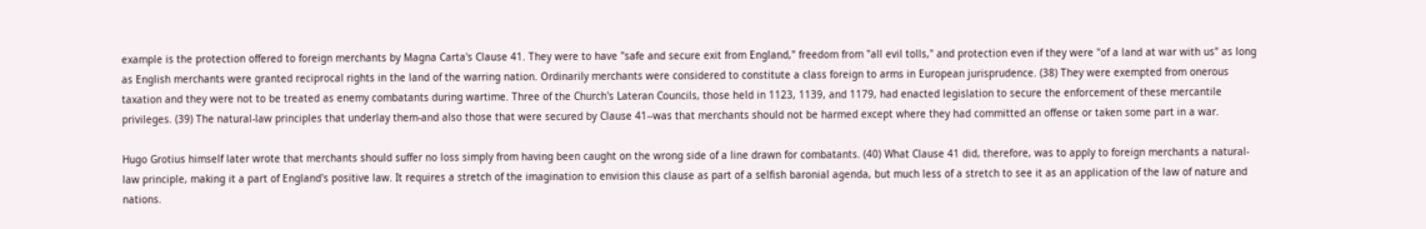example is the protection offered to foreign merchants by Magna Carta's Clause 41. They were to have "safe and secure exit from England," freedom from "all evil tolls," and protection even if they were "of a land at war with us" as long as English merchants were granted reciprocal rights in the land of the warring nation. Ordinarily merchants were considered to constitute a class foreign to arms in European jurisprudence. (38) They were exempted from onerous taxation and they were not to be treated as enemy combatants during wartime. Three of the Church's Lateran Councils, those held in 1123, 1139, and 1179, had enacted legislation to secure the enforcement of these mercantile privileges. (39) The natural-law principles that underlay them-and also those that were secured by Clause 41--was that merchants should not be harmed except where they had committed an offense or taken some part in a war.

Hugo Grotius himself later wrote that merchants should suffer no loss simply from having been caught on the wrong side of a line drawn for combatants. (40) What Clause 41 did, therefore, was to apply to foreign merchants a natural-law principle, making it a part of England's positive law. It requires a stretch of the imagination to envision this clause as part of a selfish baronial agenda, but much less of a stretch to see it as an application of the law of nature and nations.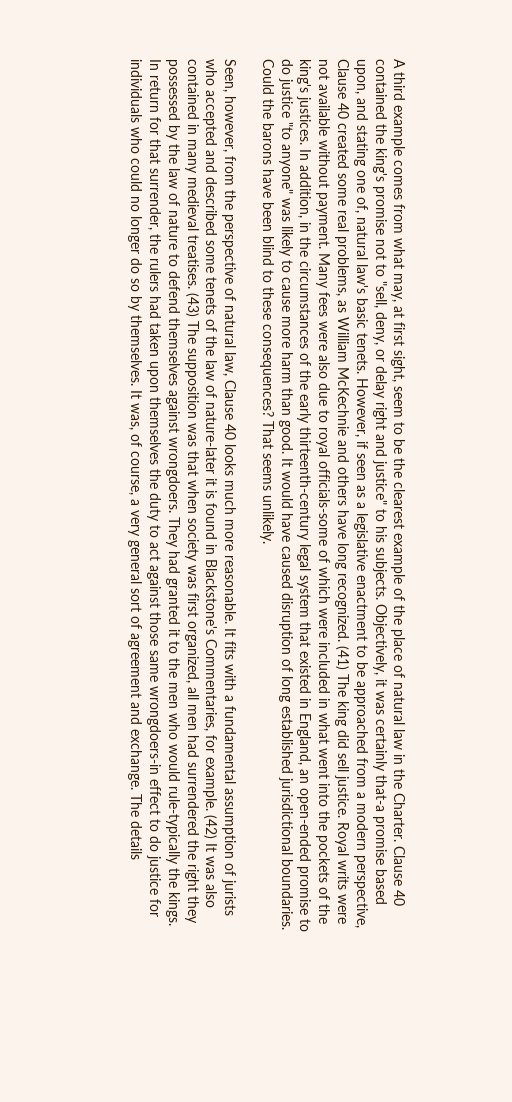A third example comes from what may, at first sight, seem to be the clearest example of the place of natural law in the Charter. Clause 40 contained the king's promise not to "sell, deny, or delay right and justice" to his subjects. Objectively, it was certainly that-a promise based upon, and stating one of, natural law's basic tenets. However, if seen as a legislative enactment to be approached from a modern perspective, Clause 40 created some real problems, as William McKechnie and others have long recognized. (41) The king did sell justice. Royal writs were not available without payment. Many fees were also due to royal officials-some of which were included in what went into the pockets of the king's justices. In addition, in the circumstances of the early thirteenth-century legal system that existed in England, an open-ended promise to do justice "to anyone" was likely to cause more harm than good. It would have caused disruption of long established jurisdictional boundaries. Could the barons have been blind to these consequences? That seems unlikely.

Seen, however, from the perspective of natural law, Clause 40 looks much more reasonable. It fits with a fundamental assumption of jurists who accepted and described some tenets of the law of nature-later it is found in Blackstone's Commentaries, for example. (42) It was also contained in many medieval treatises. (43) The supposition was that when society was first organized, all men had surrendered the right they possessed by the law of nature to defend themselves against wrongdoers. They had granted it to the men who would rule-typically the kings. In return for that surrender, the rulers had taken upon themselves the duty to act against those same wrongdoers-in effect to do justice for individuals who could no longer do so by themselves. It was, of course, a very general sort of agreement and exchange. The details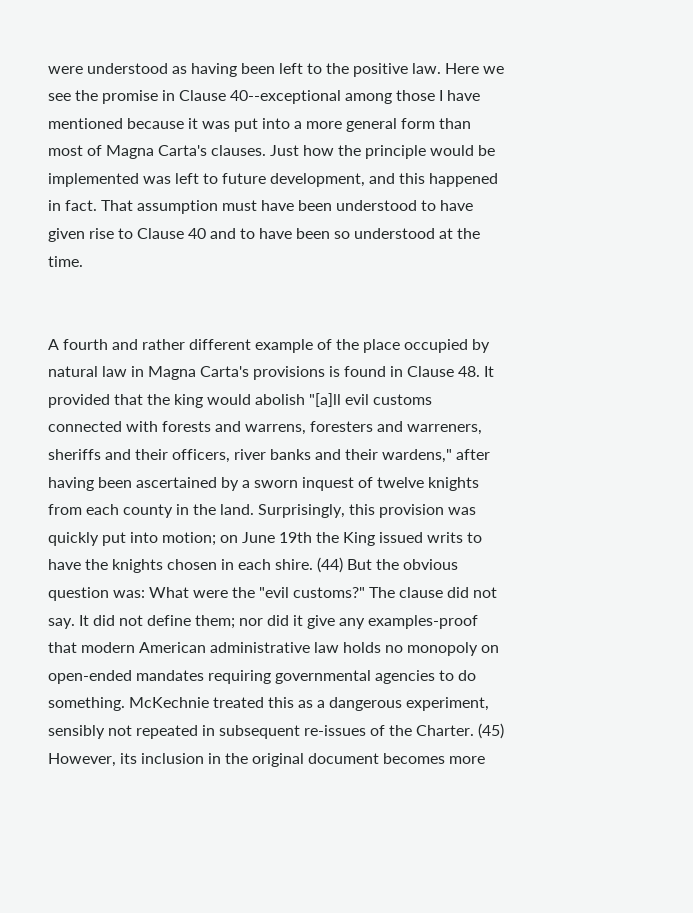were understood as having been left to the positive law. Here we see the promise in Clause 40--exceptional among those I have mentioned because it was put into a more general form than most of Magna Carta's clauses. Just how the principle would be implemented was left to future development, and this happened in fact. That assumption must have been understood to have given rise to Clause 40 and to have been so understood at the time.


A fourth and rather different example of the place occupied by natural law in Magna Carta's provisions is found in Clause 48. It provided that the king would abolish "[a]ll evil customs connected with forests and warrens, foresters and warreners, sheriffs and their officers, river banks and their wardens," after having been ascertained by a sworn inquest of twelve knights from each county in the land. Surprisingly, this provision was quickly put into motion; on June 19th the King issued writs to have the knights chosen in each shire. (44) But the obvious question was: What were the "evil customs?" The clause did not say. It did not define them; nor did it give any examples-proof that modern American administrative law holds no monopoly on open-ended mandates requiring governmental agencies to do something. McKechnie treated this as a dangerous experiment, sensibly not repeated in subsequent re-issues of the Charter. (45) However, its inclusion in the original document becomes more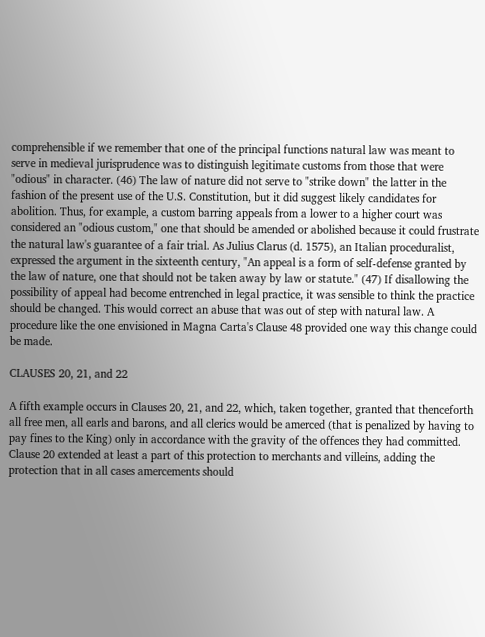comprehensible if we remember that one of the principal functions natural law was meant to serve in medieval jurisprudence was to distinguish legitimate customs from those that were "odious" in character. (46) The law of nature did not serve to "strike down" the latter in the fashion of the present use of the U.S. Constitution, but it did suggest likely candidates for abolition. Thus, for example, a custom barring appeals from a lower to a higher court was considered an "odious custom," one that should be amended or abolished because it could frustrate the natural law's guarantee of a fair trial. As Julius Clarus (d. 1575), an Italian proceduralist, expressed the argument in the sixteenth century, "An appeal is a form of self-defense granted by the law of nature, one that should not be taken away by law or statute." (47) If disallowing the possibility of appeal had become entrenched in legal practice, it was sensible to think the practice should be changed. This would correct an abuse that was out of step with natural law. A procedure like the one envisioned in Magna Carta's Clause 48 provided one way this change could be made.

CLAUSES 20, 21, and 22

A fifth example occurs in Clauses 20, 21, and 22, which, taken together, granted that thenceforth all free men, all earls and barons, and all clerics would be amerced (that is penalized by having to pay fines to the King) only in accordance with the gravity of the offences they had committed. Clause 20 extended at least a part of this protection to merchants and villeins, adding the protection that in all cases amercements should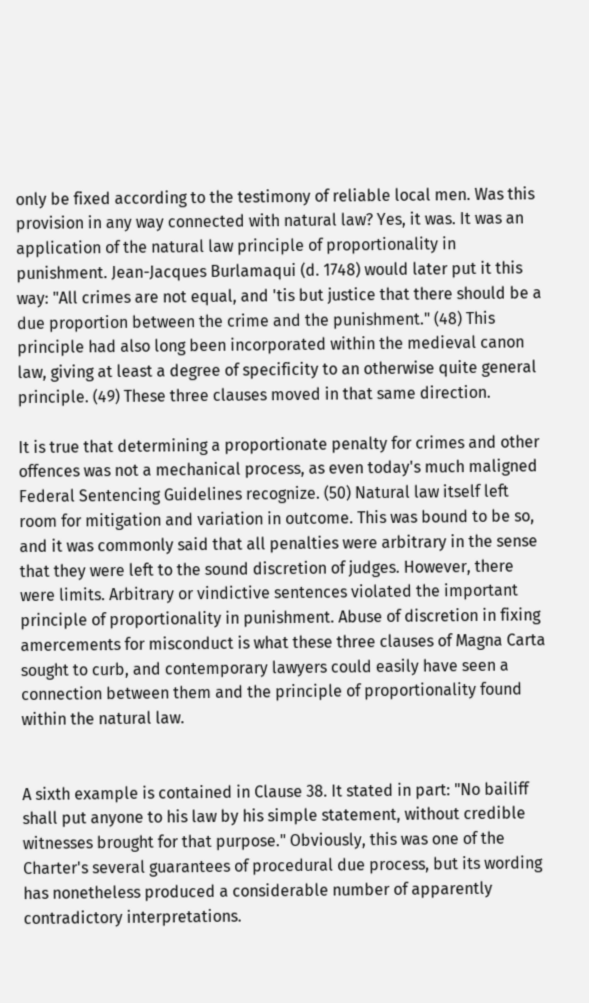only be fixed according to the testimony of reliable local men. Was this provision in any way connected with natural law? Yes, it was. It was an application of the natural law principle of proportionality in punishment. Jean-Jacques Burlamaqui (d. 1748) would later put it this way: "All crimes are not equal, and 'tis but justice that there should be a due proportion between the crime and the punishment." (48) This principle had also long been incorporated within the medieval canon law, giving at least a degree of specificity to an otherwise quite general principle. (49) These three clauses moved in that same direction.

It is true that determining a proportionate penalty for crimes and other offences was not a mechanical process, as even today's much maligned Federal Sentencing Guidelines recognize. (50) Natural law itself left room for mitigation and variation in outcome. This was bound to be so, and it was commonly said that all penalties were arbitrary in the sense that they were left to the sound discretion of judges. However, there were limits. Arbitrary or vindictive sentences violated the important principle of proportionality in punishment. Abuse of discretion in fixing amercements for misconduct is what these three clauses of Magna Carta sought to curb, and contemporary lawyers could easily have seen a connection between them and the principle of proportionality found within the natural law.


A sixth example is contained in Clause 38. It stated in part: "No bailiff shall put anyone to his law by his simple statement, without credible witnesses brought for that purpose." Obviously, this was one of the Charter's several guarantees of procedural due process, but its wording has nonetheless produced a considerable number of apparently contradictory interpretations.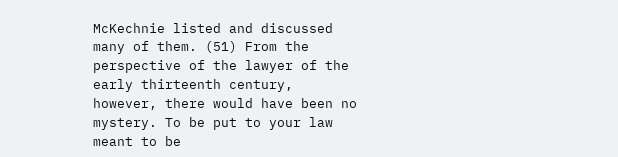McKechnie listed and discussed many of them. (51) From the perspective of the lawyer of the early thirteenth century, however, there would have been no mystery. To be put to your law meant to be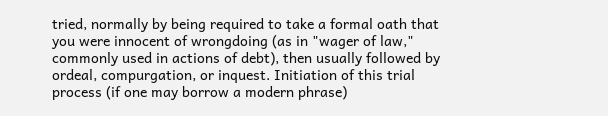tried, normally by being required to take a formal oath that you were innocent of wrongdoing (as in "wager of law," commonly used in actions of debt), then usually followed by ordeal, compurgation, or inquest. Initiation of this trial process (if one may borrow a modern phrase)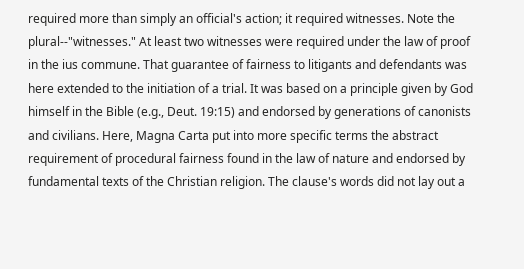required more than simply an official's action; it required witnesses. Note the plural--"witnesses." At least two witnesses were required under the law of proof in the ius commune. That guarantee of fairness to litigants and defendants was here extended to the initiation of a trial. It was based on a principle given by God himself in the Bible (e.g., Deut. 19:15) and endorsed by generations of canonists and civilians. Here, Magna Carta put into more specific terms the abstract requirement of procedural fairness found in the law of nature and endorsed by fundamental texts of the Christian religion. The clause's words did not lay out a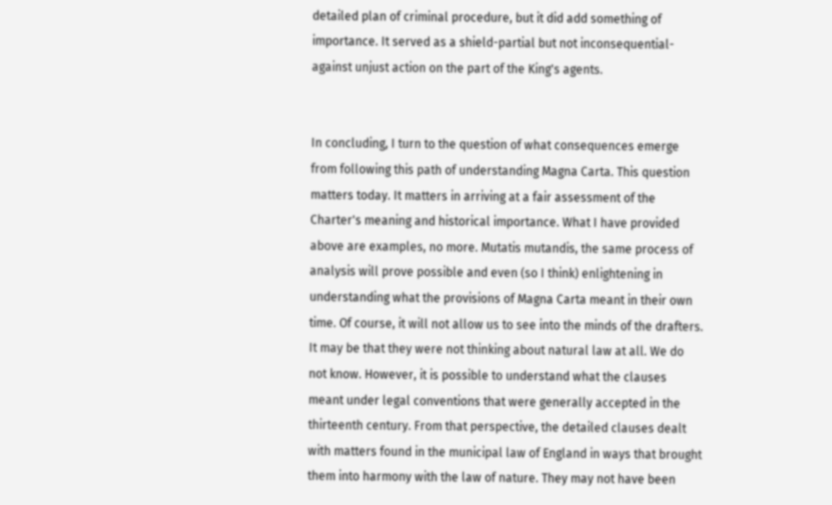detailed plan of criminal procedure, but it did add something of importance. It served as a shield-partial but not inconsequential-against unjust action on the part of the King's agents.


In concluding, I turn to the question of what consequences emerge from following this path of understanding Magna Carta. This question matters today. It matters in arriving at a fair assessment of the Charter's meaning and historical importance. What I have provided above are examples, no more. Mutatis mutandis, the same process of analysis will prove possible and even (so I think) enlightening in understanding what the provisions of Magna Carta meant in their own time. Of course, it will not allow us to see into the minds of the drafters. It may be that they were not thinking about natural law at all. We do not know. However, it is possible to understand what the clauses meant under legal conventions that were generally accepted in the thirteenth century. From that perspective, the detailed clauses dealt with matters found in the municipal law of England in ways that brought them into harmony with the law of nature. They may not have been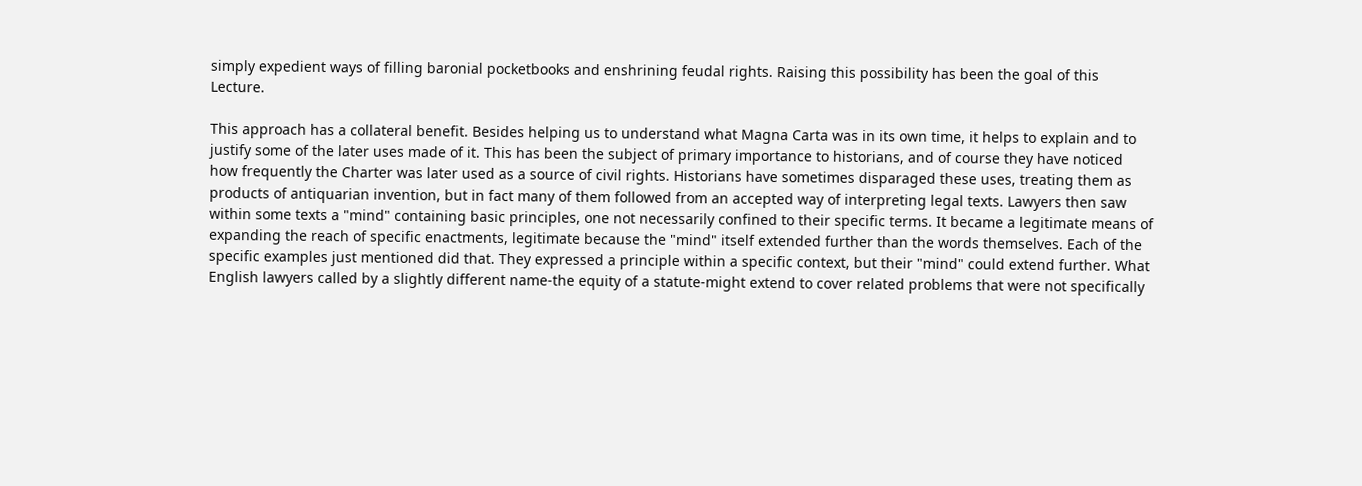simply expedient ways of filling baronial pocketbooks and enshrining feudal rights. Raising this possibility has been the goal of this Lecture.

This approach has a collateral benefit. Besides helping us to understand what Magna Carta was in its own time, it helps to explain and to justify some of the later uses made of it. This has been the subject of primary importance to historians, and of course they have noticed how frequently the Charter was later used as a source of civil rights. Historians have sometimes disparaged these uses, treating them as products of antiquarian invention, but in fact many of them followed from an accepted way of interpreting legal texts. Lawyers then saw within some texts a "mind" containing basic principles, one not necessarily confined to their specific terms. It became a legitimate means of expanding the reach of specific enactments, legitimate because the "mind" itself extended further than the words themselves. Each of the specific examples just mentioned did that. They expressed a principle within a specific context, but their "mind" could extend further. What English lawyers called by a slightly different name-the equity of a statute-might extend to cover related problems that were not specifically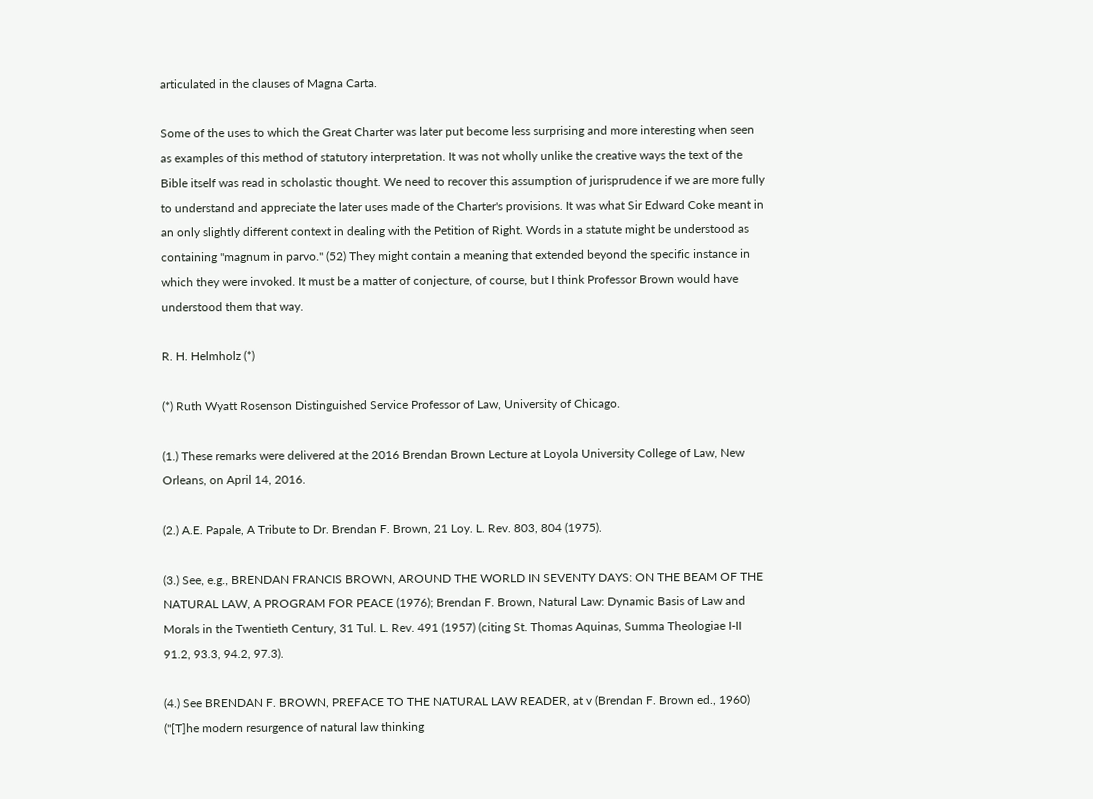articulated in the clauses of Magna Carta.

Some of the uses to which the Great Charter was later put become less surprising and more interesting when seen as examples of this method of statutory interpretation. It was not wholly unlike the creative ways the text of the Bible itself was read in scholastic thought. We need to recover this assumption of jurisprudence if we are more fully to understand and appreciate the later uses made of the Charter's provisions. It was what Sir Edward Coke meant in an only slightly different context in dealing with the Petition of Right. Words in a statute might be understood as containing "magnum in parvo." (52) They might contain a meaning that extended beyond the specific instance in which they were invoked. It must be a matter of conjecture, of course, but I think Professor Brown would have understood them that way.

R. H. Helmholz (*)

(*) Ruth Wyatt Rosenson Distinguished Service Professor of Law, University of Chicago.

(1.) These remarks were delivered at the 2016 Brendan Brown Lecture at Loyola University College of Law, New Orleans, on April 14, 2016.

(2.) A.E. Papale, A Tribute to Dr. Brendan F. Brown, 21 Loy. L. Rev. 803, 804 (1975).

(3.) See, e.g., BRENDAN FRANCIS BROWN, AROUND THE WORLD IN SEVENTY DAYS: ON THE BEAM OF THE NATURAL LAW, A PROGRAM FOR PEACE (1976); Brendan F. Brown, Natural Law: Dynamic Basis of Law and Morals in the Twentieth Century, 31 Tul. L. Rev. 491 (1957) (citing St. Thomas Aquinas, Summa Theologiae I-II 91.2, 93.3, 94.2, 97.3).

(4.) See BRENDAN F. BROWN, PREFACE TO THE NATURAL LAW READER, at v (Brendan F. Brown ed., 1960) ("[T]he modern resurgence of natural law thinking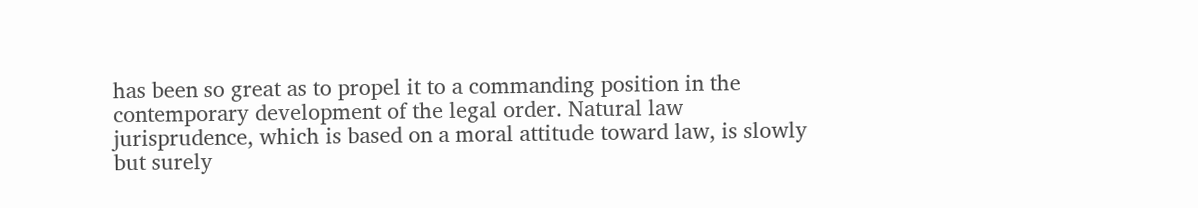has been so great as to propel it to a commanding position in the contemporary development of the legal order. Natural law jurisprudence, which is based on a moral attitude toward law, is slowly but surely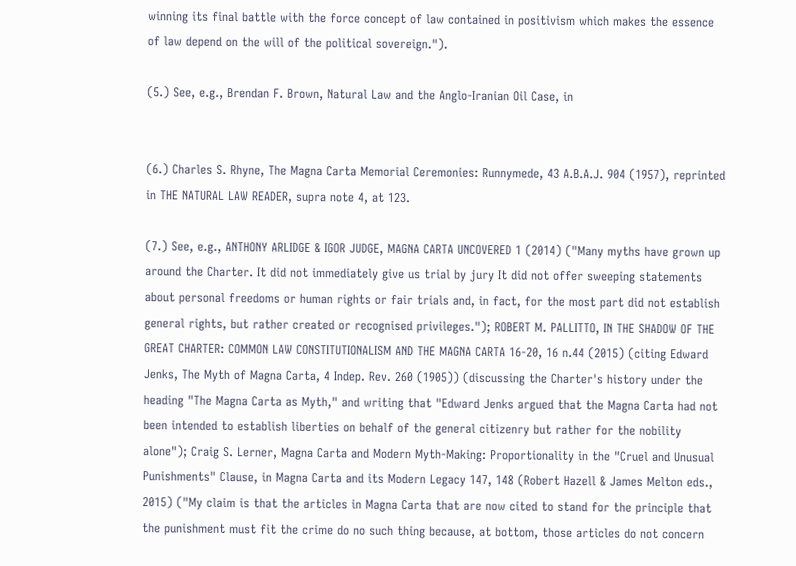winning its final battle with the force concept of law contained in positivism which makes the essence of law depend on the will of the political sovereign.").

(5.) See, e.g., Brendan F. Brown, Natural Law and the Anglo-Iranian Oil Case, in


(6.) Charles S. Rhyne, The Magna Carta Memorial Ceremonies: Runnymede, 43 A.B.A.J. 904 (1957), reprinted in THE NATURAL LAW READER, supra note 4, at 123.

(7.) See, e.g., ANTHONY ARLIDGE & IGOR JUDGE, MAGNA CARTA UNCOVERED 1 (2014) ("Many myths have grown up around the Charter. It did not immediately give us trial by jury It did not offer sweeping statements about personal freedoms or human rights or fair trials and, in fact, for the most part did not establish general rights, but rather created or recognised privileges."); ROBERT M. PALLITTO, IN THE SHADOW OF THE GREAT CHARTER: COMMON LAW CONSTITUTIONALISM AND THE MAGNA CARTA 16-20, 16 n.44 (2015) (citing Edward Jenks, The Myth of Magna Carta, 4 Indep. Rev. 260 (1905)) (discussing the Charter's history under the heading "The Magna Carta as Myth," and writing that "Edward Jenks argued that the Magna Carta had not been intended to establish liberties on behalf of the general citizenry but rather for the nobility alone"); Craig S. Lerner, Magna Carta and Modern Myth-Making: Proportionality in the "Cruel and Unusual Punishments" Clause, in Magna Carta and its Modern Legacy 147, 148 (Robert Hazell & James Melton eds., 2015) ("My claim is that the articles in Magna Carta that are now cited to stand for the principle that the punishment must fit the crime do no such thing because, at bottom, those articles do not concern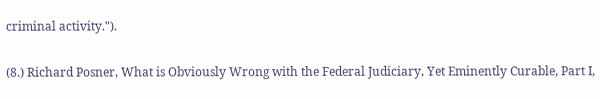criminal activity.").

(8.) Richard Posner, What is Obviously Wrong with the Federal Judiciary, Yet Eminently Curable, Part I,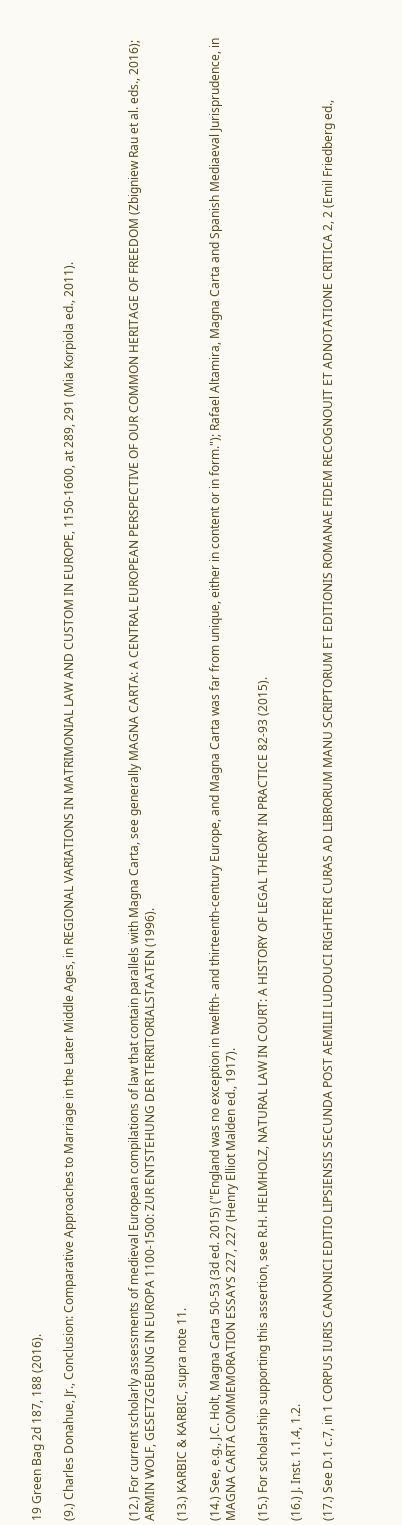19 Green Bag 2d 187, 188 (2016).

(9.) Charles Donahue, Jr., Conclusion: Comparative Approaches to Marriage in the Later Middle Ages, in REGIONAL VARIATIONS IN MATRIMONIAL LAW AND CUSTOM IN EUROPE, 1150-1600, at 289, 291 (Mia Korpiola ed., 2011).



(12.) For current scholarly assessments of medieval European compilations of law that contain parallels with Magna Carta, see generally MAGNA CARTA: A CENTRAL EUROPEAN PERSPECTIVE OF OUR COMMON HERITAGE OF FREEDOM (Zbigniew Rau et al. eds., 2016); ARMIN WOLF, GESETZGEBUNG IN EUROPA 1100-1500: ZUR ENTSTEHUNG DER TERRITORIALSTAATEN (1996).

(13.) KARBIC & KARBIC, supra note 11.

(14.) See, e.g., J.C. Holt, Magna Carta 50-53 (3d ed. 2015) ("England was no exception in twelfth- and thirteenth-century Europe, and Magna Carta was far from unique, either in content or in form."); Rafael Altamira, Magna Carta and Spanish Mediaeval Jurisprudence, in MAGNA CARTA COMMEMORATION ESSAYS 227, 227 (Henry Elliot Malden ed., 1917).

(15.) For scholarship supporting this assertion, see R.H. HELMHOLZ, NATURAL LAW IN COURT: A HISTORY OF LEGAL THEORY IN PRACTICE 82-93 (2015).

(16.) J. Inst. 1.1.4, 1.2.

(17.) See D.1 c.7, in 1 CORPUS IURIS CANONICI EDITIO LIPSIENSIS SECUNDA POST AEMILII LUDOUCI RIGHTERI CURAS AD LIBRORUM MANU SCRIPTORUM ET EDITIONIS ROMANAE FIDEM RECOGNOUIT ET ADNOTATIONE CRITICA 2, 2 (Emil Friedberg ed.,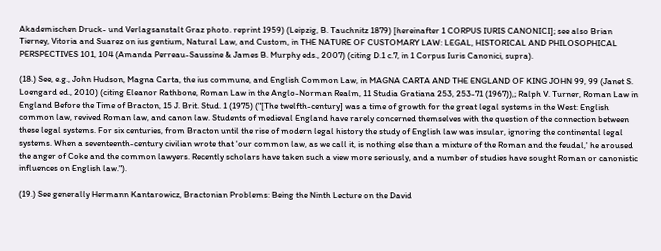Akademischen Druck- und Verlagsanstalt Graz photo. reprint 1959) (Leipzig, B. Tauchnitz 1879) [hereinafter 1 CORPUS IURIS CANONICI]; see also Brian Tierney, Vitoria and Suarez on ius gentium, Natural Law, and Custom, in THE NATURE OF CUSTOMARY LAW: LEGAL, HISTORICAL AND PHILOSOPHICAL PERSPECTIVES 101, 104 (Amanda Perreau-Saussine & James B. Murphy eds., 2007) (citing D.1 c.7, in 1 Corpus Iuris Canonici, supra).

(18.) See, e.g., John Hudson, Magna Carta, the ius commune, and English Common Law, in MAGNA CARTA AND THE ENGLAND OF KING JOHN 99, 99 (Janet S. Loengard ed., 2010) (citing Eleanor Rathbone, Roman Law in the Anglo-Norman Realm, 11 Studia Gratiana 253, 253-71 (1967)),; Ralph V. Turner, Roman Law in England Before the Time of Bracton, 15 J. Brit. Stud. 1 (1975) ("[The twelfth-century] was a time of growth for the great legal systems in the West: English common law, revived Roman law, and canon law. Students of medieval England have rarely concerned themselves with the question of the connection between these legal systems. For six centuries, from Bracton until the rise of modern legal history the study of English law was insular, ignoring the continental legal systems. When a seventeenth-century civilian wrote that 'our common law, as we call it, is nothing else than a mixture of the Roman and the feudal,' he aroused the anger of Coke and the common lawyers. Recently scholars have taken such a view more seriously, and a number of studies have sought Roman or canonistic influences on English law.").

(19.) See generally Hermann Kantarowicz, Bractonian Problems: Being the Ninth Lecture on the David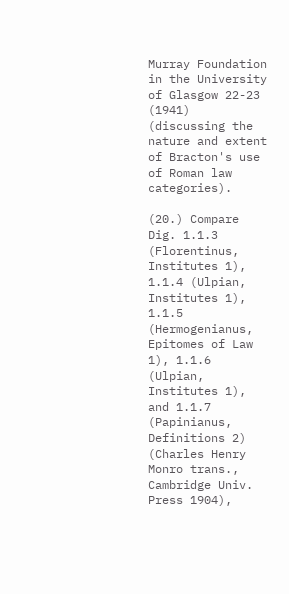Murray Foundation in the University of Glasgow 22-23 (1941) (discussing the nature and extent of Bracton's use of Roman law categories).

(20.) Compare Dig. 1.1.3 (Florentinus, Institutes 1), 1.1.4 (Ulpian, Institutes 1), 1.1.5 (Hermogenianus, Epitomes of Law 1), 1.1.6 (Ulpian, Institutes 1), and 1.1.7 (Papinianus, Definitions 2) (Charles Henry Monro trans., Cambridge Univ. Press 1904),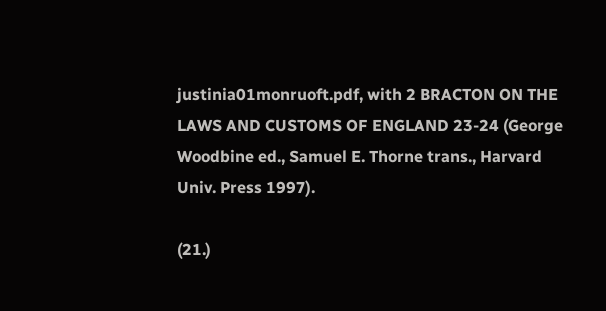justinia01monruoft.pdf, with 2 BRACTON ON THE LAWS AND CUSTOMS OF ENGLAND 23-24 (George Woodbine ed., Samuel E. Thorne trans., Harvard Univ. Press 1997).

(21.)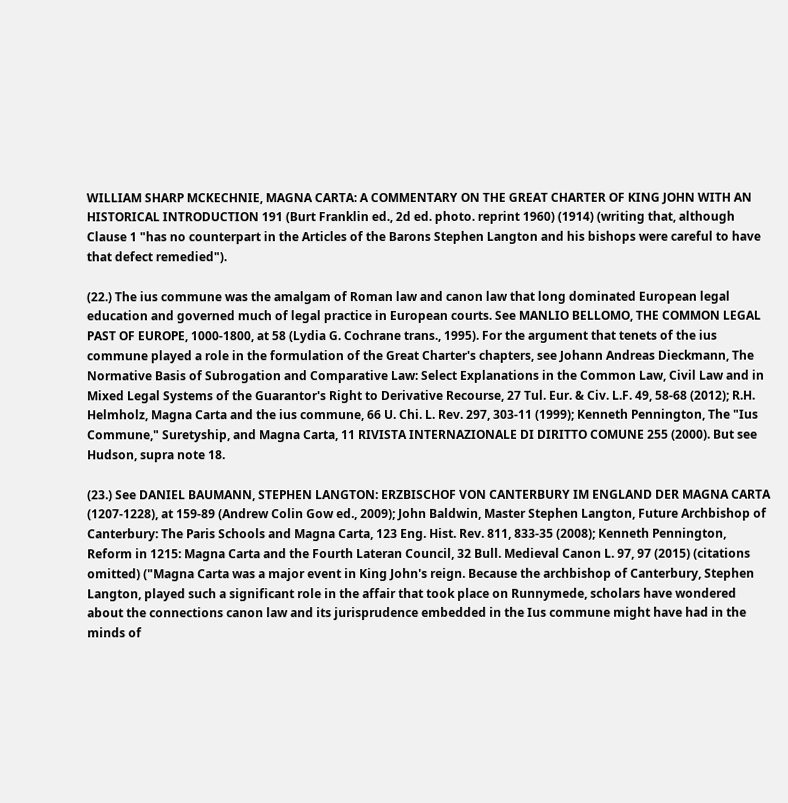WILLIAM SHARP MCKECHNIE, MAGNA CARTA: A COMMENTARY ON THE GREAT CHARTER OF KING JOHN WITH AN HISTORICAL INTRODUCTION 191 (Burt Franklin ed., 2d ed. photo. reprint 1960) (1914) (writing that, although Clause 1 "has no counterpart in the Articles of the Barons Stephen Langton and his bishops were careful to have that defect remedied").

(22.) The ius commune was the amalgam of Roman law and canon law that long dominated European legal education and governed much of legal practice in European courts. See MANLIO BELLOMO, THE COMMON LEGAL PAST OF EUROPE, 1000-1800, at 58 (Lydia G. Cochrane trans., 1995). For the argument that tenets of the ius commune played a role in the formulation of the Great Charter's chapters, see Johann Andreas Dieckmann, The Normative Basis of Subrogation and Comparative Law: Select Explanations in the Common Law, Civil Law and in Mixed Legal Systems of the Guarantor's Right to Derivative Recourse, 27 Tul. Eur. & Civ. L.F. 49, 58-68 (2012); R.H. Helmholz, Magna Carta and the ius commune, 66 U. Chi. L. Rev. 297, 303-11 (1999); Kenneth Pennington, The "Ius Commune," Suretyship, and Magna Carta, 11 RIVISTA INTERNAZIONALE DI DIRITTO COMUNE 255 (2000). But see Hudson, supra note 18.

(23.) See DANIEL BAUMANN, STEPHEN LANGTON: ERZBISCHOF VON CANTERBURY IM ENGLAND DER MAGNA CARTA (1207-1228), at 159-89 (Andrew Colin Gow ed., 2009); John Baldwin, Master Stephen Langton, Future Archbishop of Canterbury: The Paris Schools and Magna Carta, 123 Eng. Hist. Rev. 811, 833-35 (2008); Kenneth Pennington, Reform in 1215: Magna Carta and the Fourth Lateran Council, 32 Bull. Medieval Canon L. 97, 97 (2015) (citations omitted) ("Magna Carta was a major event in King John's reign. Because the archbishop of Canterbury, Stephen Langton, played such a significant role in the affair that took place on Runnymede, scholars have wondered about the connections canon law and its jurisprudence embedded in the Ius commune might have had in the minds of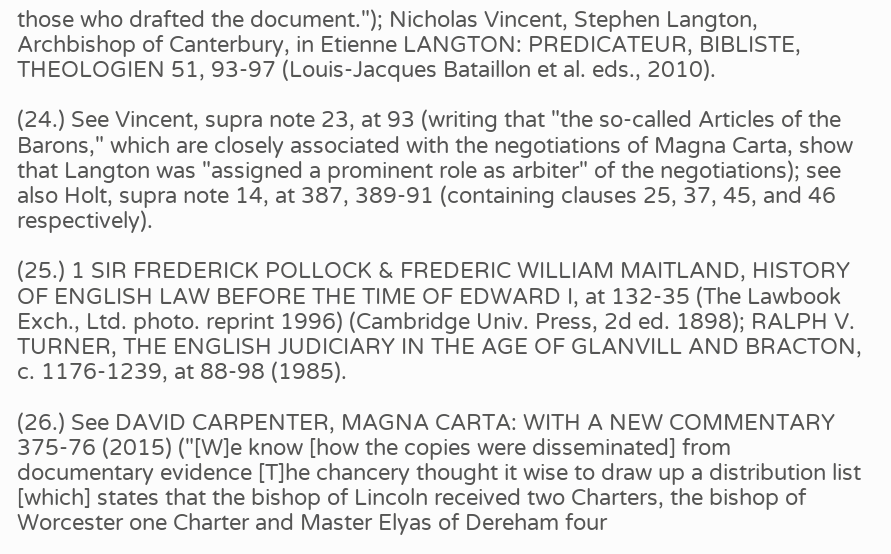those who drafted the document."); Nicholas Vincent, Stephen Langton, Archbishop of Canterbury, in Etienne LANGTON: PREDICATEUR, BIBLISTE, THEOLOGIEN 51, 93-97 (Louis-Jacques Bataillon et al. eds., 2010).

(24.) See Vincent, supra note 23, at 93 (writing that "the so-called Articles of the Barons," which are closely associated with the negotiations of Magna Carta, show that Langton was "assigned a prominent role as arbiter" of the negotiations); see also Holt, supra note 14, at 387, 389-91 (containing clauses 25, 37, 45, and 46 respectively).

(25.) 1 SIR FREDERICK POLLOCK & FREDERIC WILLIAM MAITLAND, HISTORY OF ENGLISH LAW BEFORE THE TIME OF EDWARD I, at 132-35 (The Lawbook Exch., Ltd. photo. reprint 1996) (Cambridge Univ. Press, 2d ed. 1898); RALPH V. TURNER, THE ENGLISH JUDICIARY IN THE AGE OF GLANVILL AND BRACTON, c. 1176-1239, at 88-98 (1985).

(26.) See DAVID CARPENTER, MAGNA CARTA: WITH A NEW COMMENTARY 375-76 (2015) ("[W]e know [how the copies were disseminated] from documentary evidence [T]he chancery thought it wise to draw up a distribution list [which] states that the bishop of Lincoln received two Charters, the bishop of Worcester one Charter and Master Elyas of Dereham four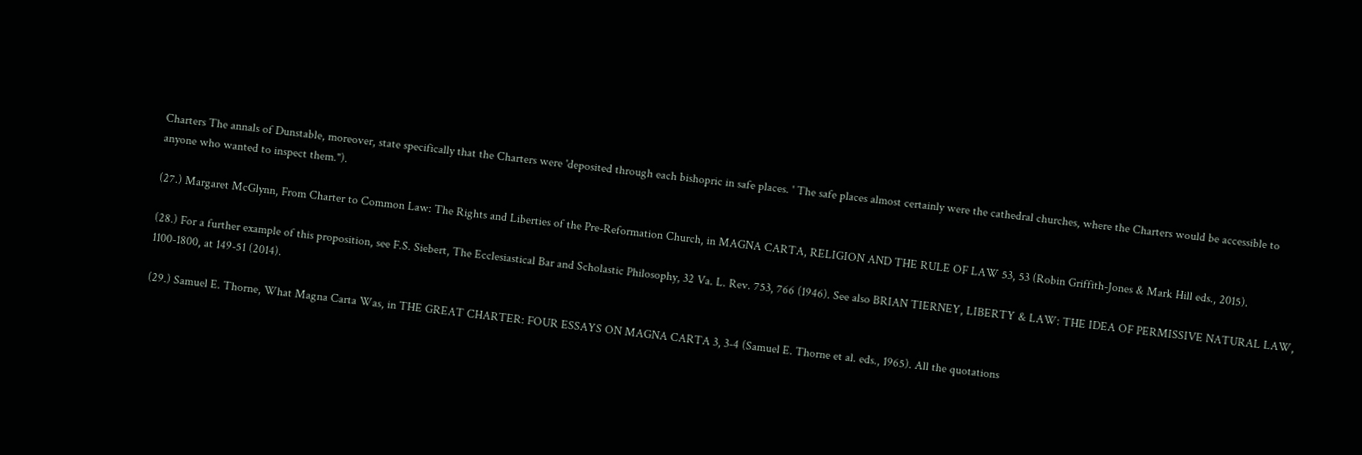Charters The annals of Dunstable, moreover, state specifically that the Charters were 'deposited through each bishopric in safe places. ' The safe places almost certainly were the cathedral churches, where the Charters would be accessible to anyone who wanted to inspect them.").

(27.) Margaret McGlynn, From Charter to Common Law: The Rights and Liberties of the Pre-Reformation Church, in MAGNA CARTA, RELIGION AND THE RULE OF LAW 53, 53 (Robin Griffith-Jones & Mark Hill eds., 2015).

(28.) For a further example of this proposition, see F.S. Siebert, The Ecclesiastical Bar and Scholastic Philosophy, 32 Va. L. Rev. 753, 766 (1946). See also BRIAN TIERNEY, LIBERTY & LAW: THE IDEA OF PERMISSIVE NATURAL LAW, 1100-1800, at 149-51 (2014).

(29.) Samuel E. Thorne, What Magna Carta Was, in THE GREAT CHARTER: FOUR ESSAYS ON MAGNA CARTA 3, 3-4 (Samuel E. Thorne et al. eds., 1965). All the quotations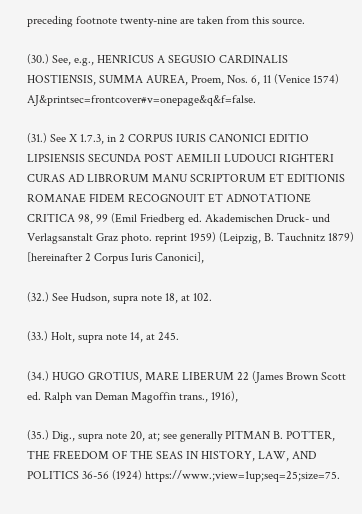preceding footnote twenty-nine are taken from this source.

(30.) See, e.g., HENRICUS A SEGUSIO CARDINALIS HOSTIENSIS, SUMMA AUREA, Proem, Nos. 6, 11 (Venice 1574) AJ&printsec=frontcover#v=onepage&q&f=false.

(31.) See X 1.7.3, in 2 CORPUS IURIS CANONICI EDITIO LIPSIENSIS SECUNDA POST AEMILII LUDOUCI RIGHTERI CURAS AD LIBRORUM MANU SCRIPTORUM ET EDITIONIS ROMANAE FIDEM RECOGNOUIT ET ADNOTATIONE CRITICA 98, 99 (Emil Friedberg ed. Akademischen Druck- und Verlagsanstalt Graz photo. reprint 1959) (Leipzig, B. Tauchnitz 1879) [hereinafter 2 Corpus Iuris Canonici],

(32.) See Hudson, supra note 18, at 102.

(33.) Holt, supra note 14, at 245.

(34.) HUGO GROTIUS, MARE LIBERUM 22 (James Brown Scott ed. Ralph van Deman Magoffin trans., 1916),

(35.) Dig., supra note 20, at; see generally PITMAN B. POTTER, THE FREEDOM OF THE SEAS IN HISTORY, LAW, AND POLITICS 36-56 (1924) https://www.;view=1up;seq=25;size=75.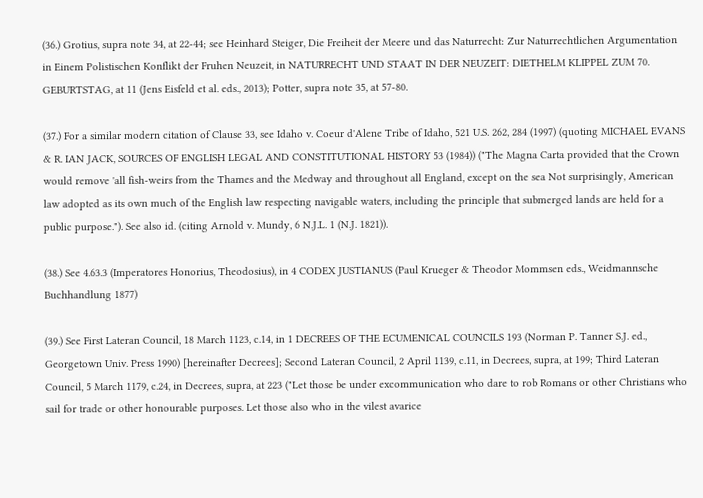(36.) Grotius, supra note 34, at 22-44; see Heinhard Steiger, Die Freiheit der Meere und das Naturrecht: Zur Naturrechtlichen Argumentation in Einem Polistischen Konflikt der Fruhen Neuzeit, in NATURRECHT UND STAAT IN DER NEUZEIT: DIETHELM KLIPPEL ZUM 70. GEBURTSTAG, at 11 (Jens Eisfeld et al. eds., 2013); Potter, supra note 35, at 57-80.

(37.) For a similar modern citation of Clause 33, see Idaho v. Coeur d'Alene Tribe of Idaho, 521 U.S. 262, 284 (1997) (quoting MICHAEL EVANS & R. IAN JACK, SOURCES OF ENGLISH LEGAL AND CONSTITUTIONAL HISTORY 53 (1984)) ("The Magna Carta provided that the Crown would remove 'all fish-weirs from the Thames and the Medway and throughout all England, except on the sea Not surprisingly, American law adopted as its own much of the English law respecting navigable waters, including the principle that submerged lands are held for a public purpose."). See also id. (citing Arnold v. Mundy, 6 N.J.L. 1 (N.J. 1821)).

(38.) See 4.63.3 (Imperatores Honorius, Theodosius), in 4 CODEX JUSTIANUS (Paul Krueger & Theodor Mommsen eds., Weidmannsche Buchhandlung 1877)

(39.) See First Lateran Council, 18 March 1123, c.14, in 1 DECREES OF THE ECUMENICAL COUNCILS 193 (Norman P. Tanner S.J. ed., Georgetown Univ. Press 1990) [hereinafter Decrees]; Second Lateran Council, 2 April 1139, c.11, in Decrees, supra, at 199; Third Lateran Council, 5 March 1179, c.24, in Decrees, supra, at 223 ("Let those be under excommunication who dare to rob Romans or other Christians who sail for trade or other honourable purposes. Let those also who in the vilest avarice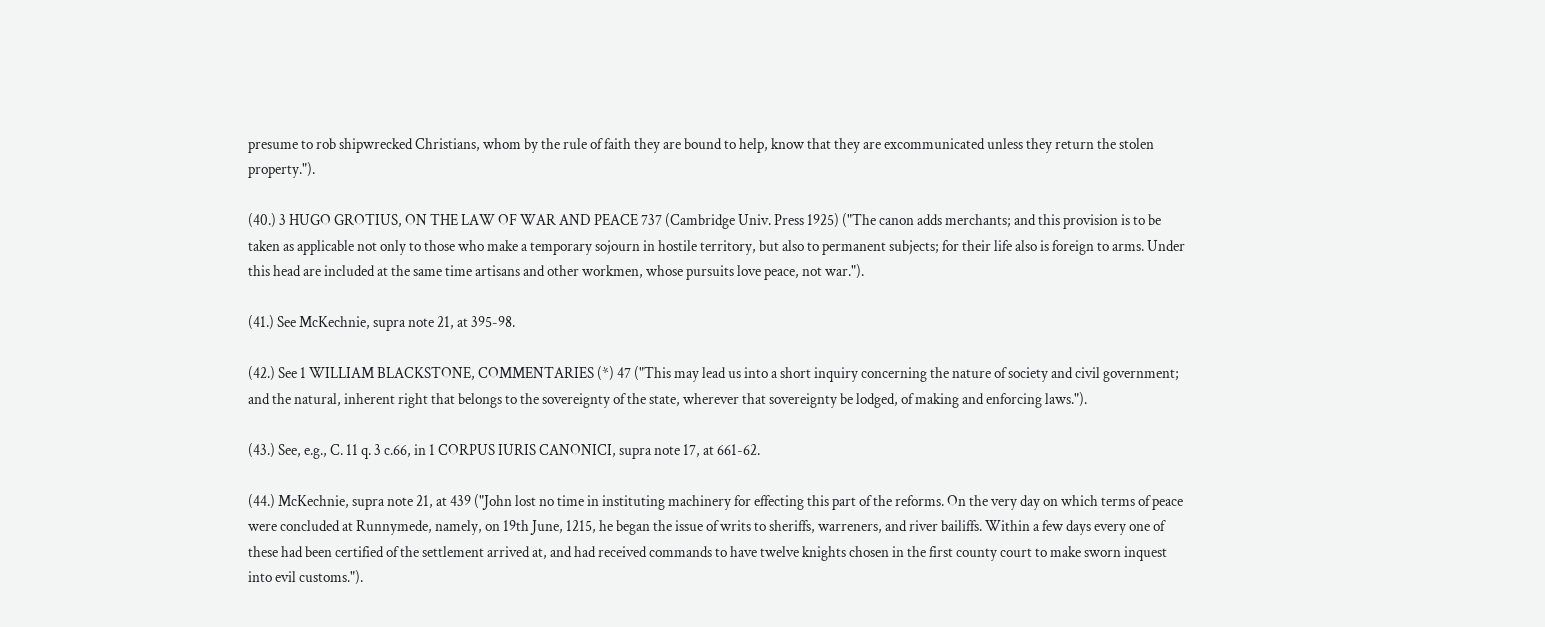presume to rob shipwrecked Christians, whom by the rule of faith they are bound to help, know that they are excommunicated unless they return the stolen property.").

(40.) 3 HUGO GROTIUS, ON THE LAW OF WAR AND PEACE 737 (Cambridge Univ. Press 1925) ("The canon adds merchants; and this provision is to be taken as applicable not only to those who make a temporary sojourn in hostile territory, but also to permanent subjects; for their life also is foreign to arms. Under this head are included at the same time artisans and other workmen, whose pursuits love peace, not war.").

(41.) See McKechnie, supra note 21, at 395-98.

(42.) See 1 WILLIAM BLACKSTONE, COMMENTARIES (*) 47 ("This may lead us into a short inquiry concerning the nature of society and civil government; and the natural, inherent right that belongs to the sovereignty of the state, wherever that sovereignty be lodged, of making and enforcing laws.").

(43.) See, e.g., C. 11 q. 3 c.66, in 1 CORPUS IURIS CANONICI, supra note 17, at 661-62.

(44.) McKechnie, supra note 21, at 439 ("John lost no time in instituting machinery for effecting this part of the reforms. On the very day on which terms of peace were concluded at Runnymede, namely, on 19th June, 1215, he began the issue of writs to sheriffs, warreners, and river bailiffs. Within a few days every one of these had been certified of the settlement arrived at, and had received commands to have twelve knights chosen in the first county court to make sworn inquest into evil customs.").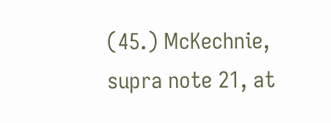(45.) McKechnie, supra note 21, at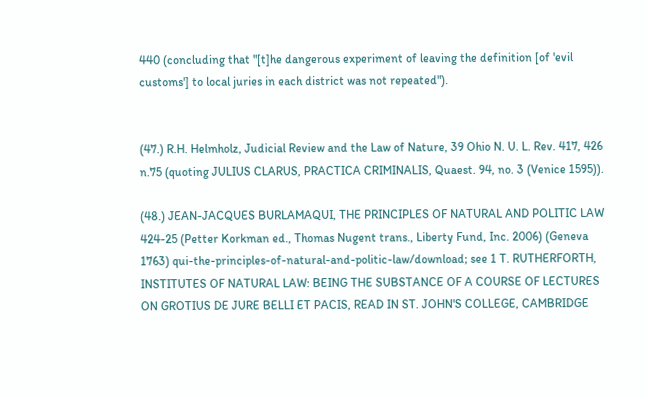440 (concluding that "[t]he dangerous experiment of leaving the definition [of 'evil customs'] to local juries in each district was not repeated").


(47.) R.H. Helmholz, Judicial Review and the Law of Nature, 39 Ohio N. U. L. Rev. 417, 426 n.75 (quoting JULIUS CLARUS, PRACTICA CRIMINALIS, Quaest. 94, no. 3 (Venice 1595)).

(48.) JEAN-JACQUES BURLAMAQUI, THE PRINCIPLES OF NATURAL AND POLITIC LAW 424-25 (Petter Korkman ed., Thomas Nugent trans., Liberty Fund, Inc. 2006) (Geneva 1763) qui-the-principles-of-natural-and-politic-law/download; see 1 T. RUTHERFORTH, INSTITUTES OF NATURAL LAW: BEING THE SUBSTANCE OF A COURSE OF LECTURES ON GROTIUS DE JURE BELLI ET PACIS, READ IN ST. JOHN'S COLLEGE, CAMBRIDGE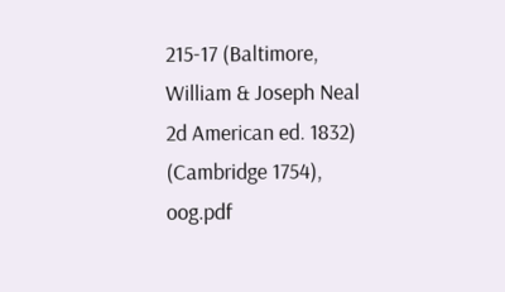215-17 (Baltimore, William & Joseph Neal 2d American ed. 1832) (Cambridge 1754), oog.pdf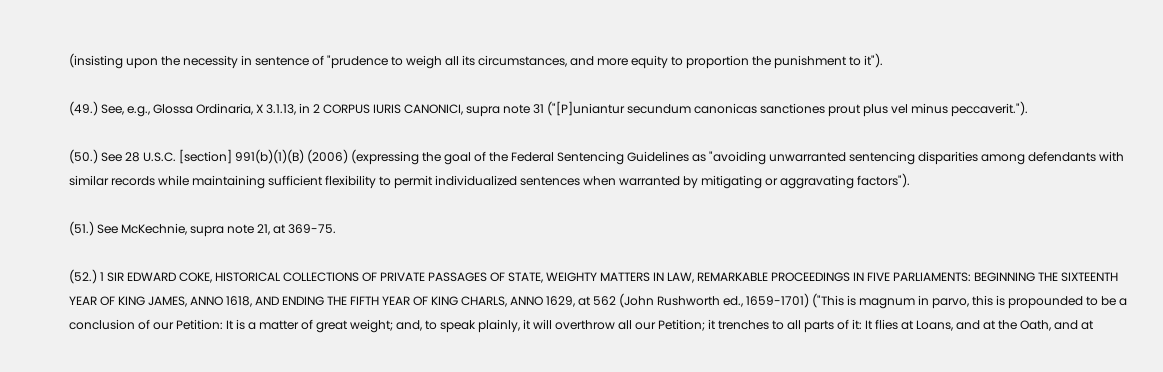(insisting upon the necessity in sentence of "prudence to weigh all its circumstances, and more equity to proportion the punishment to it").

(49.) See, e.g., Glossa Ordinaria, X 3.1.13, in 2 CORPUS IURIS CANONICI, supra note 31 ("[P]uniantur secundum canonicas sanctiones prout plus vel minus peccaverit.").

(50.) See 28 U.S.C. [section] 991(b)(1)(B) (2006) (expressing the goal of the Federal Sentencing Guidelines as "avoiding unwarranted sentencing disparities among defendants with similar records while maintaining sufficient flexibility to permit individualized sentences when warranted by mitigating or aggravating factors").

(51.) See McKechnie, supra note 21, at 369-75.

(52.) 1 SIR EDWARD COKE, HISTORICAL COLLECTIONS OF PRIVATE PASSAGES OF STATE, WEIGHTY MATTERS IN LAW, REMARKABLE PROCEEDINGS IN FIVE PARLIAMENTS: BEGINNING THE SIXTEENTH YEAR OF KING JAMES, ANNO 1618, AND ENDING THE FIFTH YEAR OF KING CHARLS, ANNO 1629, at 562 (John Rushworth ed., 1659-1701) ("This is magnum in parvo, this is propounded to be a conclusion of our Petition: It is a matter of great weight; and, to speak plainly, it will overthrow all our Petition; it trenches to all parts of it: It flies at Loans, and at the Oath, and at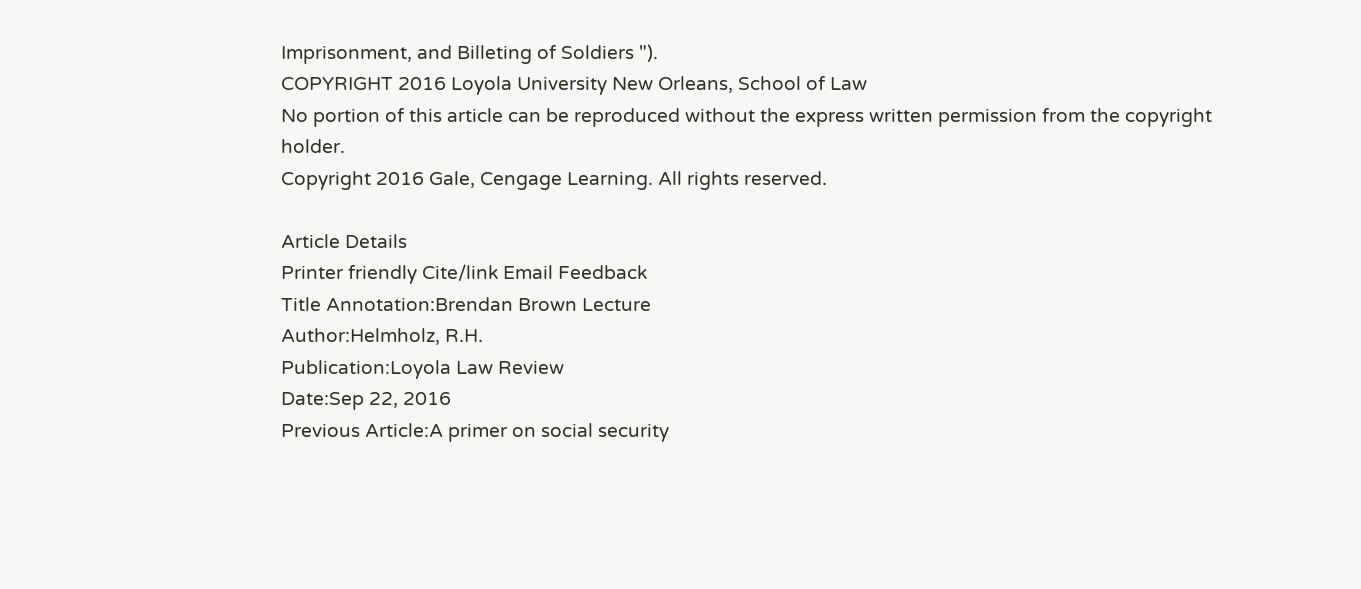Imprisonment, and Billeting of Soldiers ").
COPYRIGHT 2016 Loyola University New Orleans, School of Law
No portion of this article can be reproduced without the express written permission from the copyright holder.
Copyright 2016 Gale, Cengage Learning. All rights reserved.

Article Details
Printer friendly Cite/link Email Feedback
Title Annotation:Brendan Brown Lecture
Author:Helmholz, R.H.
Publication:Loyola Law Review
Date:Sep 22, 2016
Previous Article:A primer on social security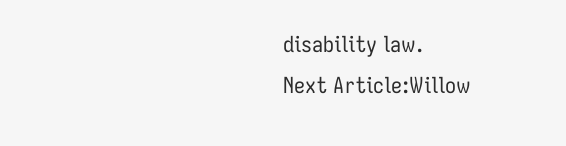disability law.
Next Article:Willow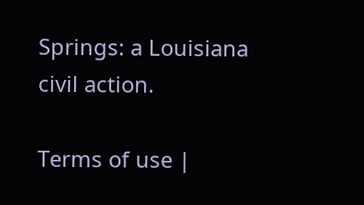Springs: a Louisiana civil action.

Terms of use |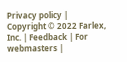Privacy policy | Copyright © 2022 Farlex, Inc. | Feedback | For webmasters |